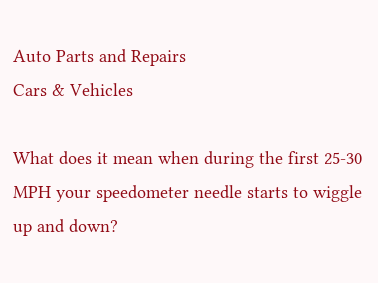Auto Parts and Repairs
Cars & Vehicles

What does it mean when during the first 25-30 MPH your speedometer needle starts to wiggle up and down?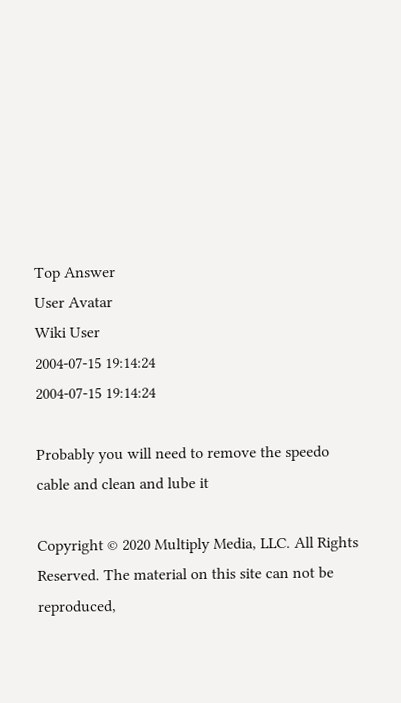Top Answer
User Avatar
Wiki User
2004-07-15 19:14:24
2004-07-15 19:14:24

Probably you will need to remove the speedo cable and clean and lube it

Copyright © 2020 Multiply Media, LLC. All Rights Reserved. The material on this site can not be reproduced,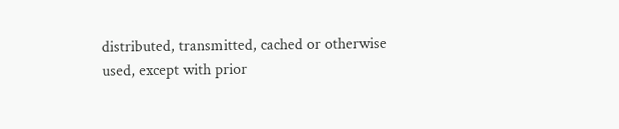distributed, transmitted, cached or otherwise used, except with prior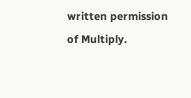written permission of Multiply.